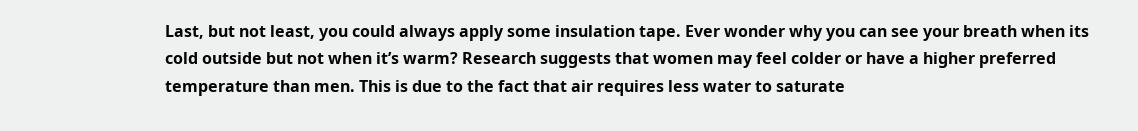Last, but not least, you could always apply some insulation tape. Ever wonder why you can see your breath when its cold outside but not when it’s warm? Research suggests that women may feel colder or have a higher preferred temperature than men. This is due to the fact that air requires less water to saturate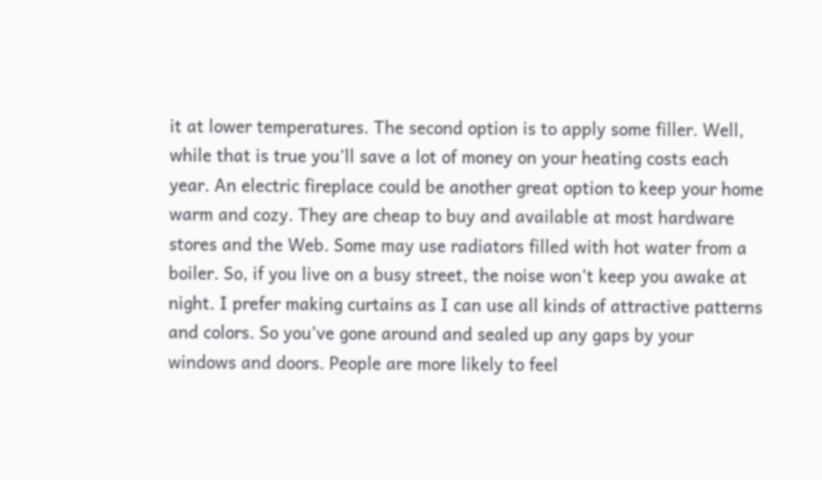it at lower temperatures. The second option is to apply some filler. Well, while that is true you’ll save a lot of money on your heating costs each year. An electric fireplace could be another great option to keep your home warm and cozy. They are cheap to buy and available at most hardware stores and the Web. Some may use radiators filled with hot water from a boiler. So, if you live on a busy street, the noise won’t keep you awake at night. I prefer making curtains as I can use all kinds of attractive patterns and colors. So you’ve gone around and sealed up any gaps by your windows and doors. People are more likely to feel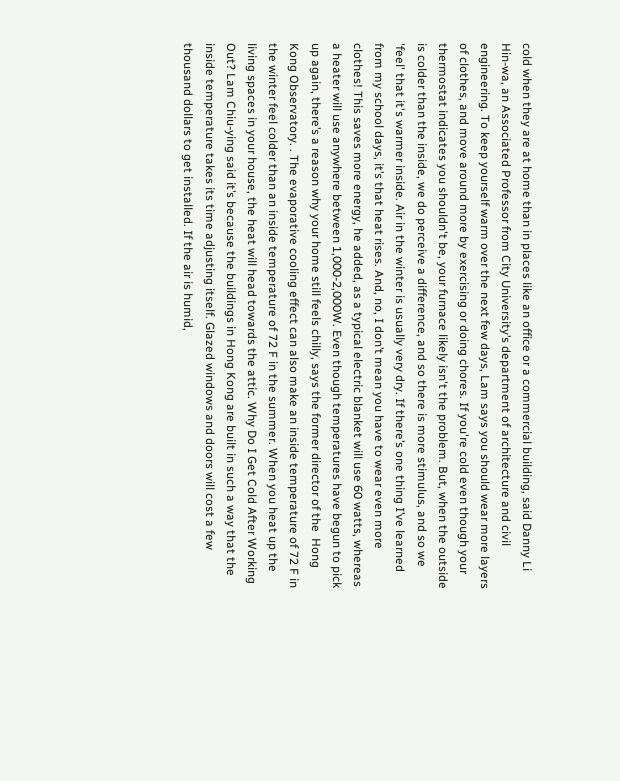cold when they are at home than in places like an office or a commercial building, said Danny Li Hin-wa, an Associated Professor from City University’s department of architecture and civil engineering. To keep yourself warm over the next few days, Lam says you should wear more layers of clothes, and move around more by exercising or doing chores. If you're cold even though your thermostat indicates you shouldn't be, your furnace likely isn't the problem. But, when the outside is colder than the inside, we do perceive a difference, and so there is more stimulus, and so we 'feel' that it's warmer inside. Air in the winter is usually very dry. If there’s one thing I’ve learned from my school days, it’s that heat rises. And, no, I don’t mean you have to wear even more clothes! This saves more energy, he added, as a typical electric blanket will use 60 watts, whereas a heater will use anywhere between 1,000-2,000W. Even though temperatures have begun to pick up again, there’s a reason why your home still feels chilly, says the former director of the  Hong Kong Observatory. . The evaporative cooling effect can also make an inside temperature of 72 F in the winter feel colder than an inside temperature of 72 F in the summer. When you heat up the living spaces in your house, the heat will head towards the attic. Why Do I Get Cold After Working Out? Lam Chiu-ying said it’s because the buildings in Hong Kong are built in such a way that the inside temperature takes its time adjusting itself. Glazed windows and doors will cost a few thousand dollars to get installed. If the air is humid,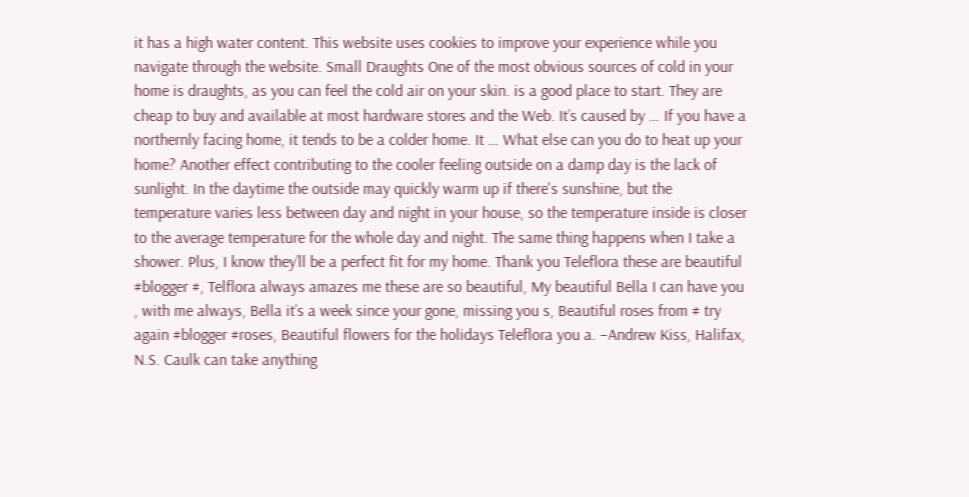it has a high water content. This website uses cookies to improve your experience while you navigate through the website. Small Draughts One of the most obvious sources of cold in your home is draughts, as you can feel the cold air on your skin. is a good place to start. They are cheap to buy and available at most hardware stores and the Web. It’s caused by … If you have a northernly facing home, it tends to be a colder home. It … What else can you do to heat up your home? Another effect contributing to the cooler feeling outside on a damp day is the lack of sunlight. In the daytime the outside may quickly warm up if there's sunshine, but the temperature varies less between day and night in your house, so the temperature inside is closer to the average temperature for the whole day and night. The same thing happens when I take a shower. Plus, I know they’ll be a perfect fit for my home. Thank you Teleflora these are beautiful #blogger #, Telflora always amazes me these are so beautiful, My beautiful Bella I can have you , with me always, Bella it’s a week since your gone, missing you s, Beautiful roses from # try again #blogger #roses, Beautiful flowers for the holidays Teleflora you a. –Andrew Kiss, Halifax, N.S. Caulk can take anything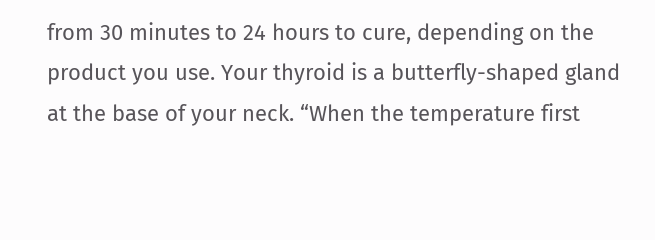from 30 minutes to 24 hours to cure, depending on the product you use. Your thyroid is a butterfly-shaped gland at the base of your neck. “When the temperature first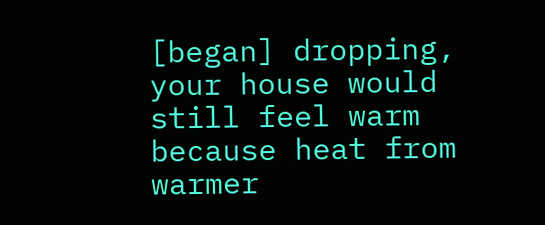[began] dropping, your house would still feel warm because heat from warmer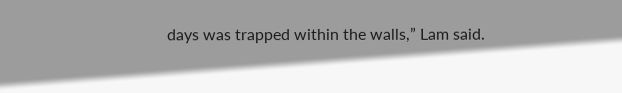days was trapped within the walls,” Lam said.